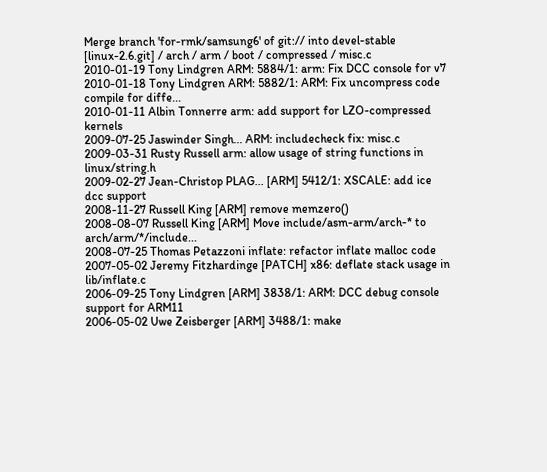Merge branch 'for-rmk/samsung6' of git:// into devel-stable
[linux-2.6.git] / arch / arm / boot / compressed / misc.c
2010-01-19 Tony Lindgren ARM: 5884/1: arm: Fix DCC console for v7
2010-01-18 Tony Lindgren ARM: 5882/1: ARM: Fix uncompress code compile for diffe...
2010-01-11 Albin Tonnerre arm: add support for LZO-compressed kernels
2009-07-25 Jaswinder Singh... ARM: includecheck fix: misc.c
2009-03-31 Rusty Russell arm: allow usage of string functions in linux/string.h
2009-02-27 Jean-Christop PLAG... [ARM] 5412/1: XSCALE: add ice dcc support
2008-11-27 Russell King [ARM] remove memzero()
2008-08-07 Russell King [ARM] Move include/asm-arm/arch-* to arch/arm/*/include...
2008-07-25 Thomas Petazzoni inflate: refactor inflate malloc code
2007-05-02 Jeremy Fitzhardinge [PATCH] x86: deflate stack usage in lib/inflate.c
2006-09-25 Tony Lindgren [ARM] 3838/1: ARM: DCC debug console support for ARM11
2006-05-02 Uwe Zeisberger [ARM] 3488/1: make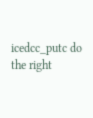icedcc_putc do the right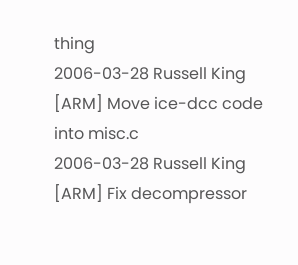thing
2006-03-28 Russell King [ARM] Move ice-dcc code into misc.c
2006-03-28 Russell King [ARM] Fix decompressor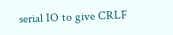serial IO to give CRLF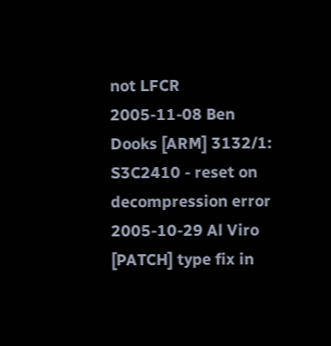not LFCR
2005-11-08 Ben Dooks [ARM] 3132/1: S3C2410 - reset on decompression error
2005-10-29 Al Viro [PATCH] type fix in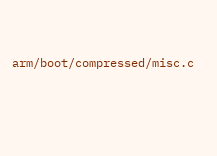arm/boot/compressed/misc.c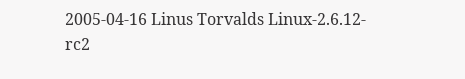2005-04-16 Linus Torvalds Linux-2.6.12-rc2